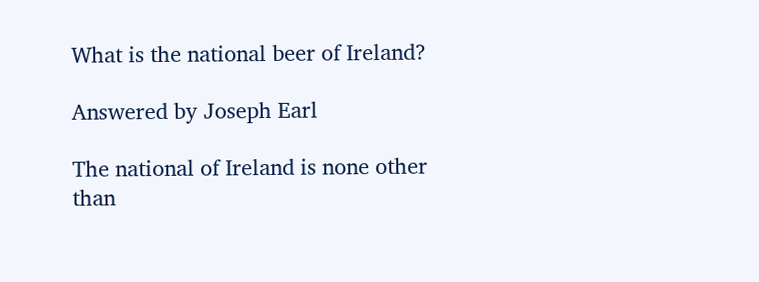What is the national beer of Ireland?

Answered by Joseph Earl

The national of Ireland is none other than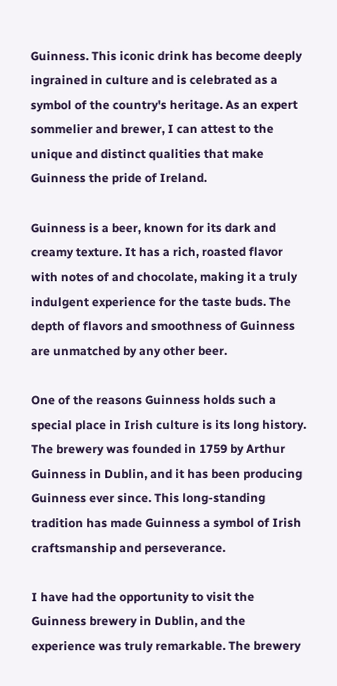Guinness. This iconic drink has become deeply ingrained in culture and is celebrated as a symbol of the country's heritage. As an expert sommelier and brewer, I can attest to the unique and distinct qualities that make Guinness the pride of Ireland.

Guinness is a beer, known for its dark and creamy texture. It has a rich, roasted flavor with notes of and chocolate, making it a truly indulgent experience for the taste buds. The depth of flavors and smoothness of Guinness are unmatched by any other beer.

One of the reasons Guinness holds such a special place in Irish culture is its long history. The brewery was founded in 1759 by Arthur Guinness in Dublin, and it has been producing Guinness ever since. This long-standing tradition has made Guinness a symbol of Irish craftsmanship and perseverance.

I have had the opportunity to visit the Guinness brewery in Dublin, and the experience was truly remarkable. The brewery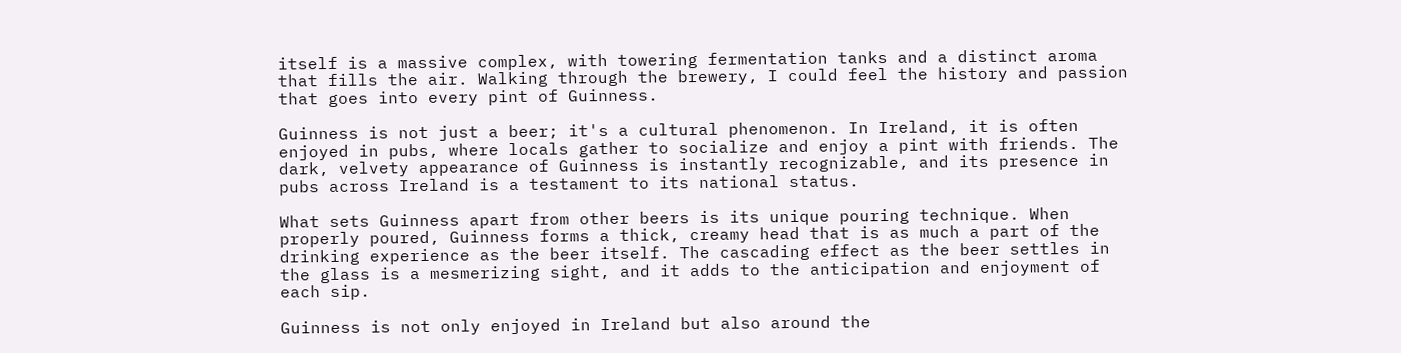itself is a massive complex, with towering fermentation tanks and a distinct aroma that fills the air. Walking through the brewery, I could feel the history and passion that goes into every pint of Guinness.

Guinness is not just a beer; it's a cultural phenomenon. In Ireland, it is often enjoyed in pubs, where locals gather to socialize and enjoy a pint with friends. The dark, velvety appearance of Guinness is instantly recognizable, and its presence in pubs across Ireland is a testament to its national status.

What sets Guinness apart from other beers is its unique pouring technique. When properly poured, Guinness forms a thick, creamy head that is as much a part of the drinking experience as the beer itself. The cascading effect as the beer settles in the glass is a mesmerizing sight, and it adds to the anticipation and enjoyment of each sip.

Guinness is not only enjoyed in Ireland but also around the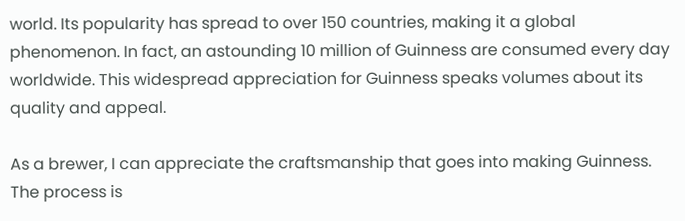world. Its popularity has spread to over 150 countries, making it a global phenomenon. In fact, an astounding 10 million of Guinness are consumed every day worldwide. This widespread appreciation for Guinness speaks volumes about its quality and appeal.

As a brewer, I can appreciate the craftsmanship that goes into making Guinness. The process is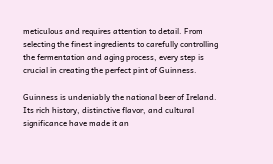meticulous and requires attention to detail. From selecting the finest ingredients to carefully controlling the fermentation and aging process, every step is crucial in creating the perfect pint of Guinness.

Guinness is undeniably the national beer of Ireland. Its rich history, distinctive flavor, and cultural significance have made it an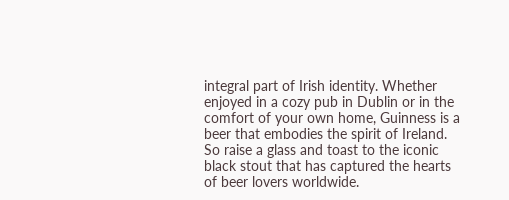integral part of Irish identity. Whether enjoyed in a cozy pub in Dublin or in the comfort of your own home, Guinness is a beer that embodies the spirit of Ireland. So raise a glass and toast to the iconic black stout that has captured the hearts of beer lovers worldwide.